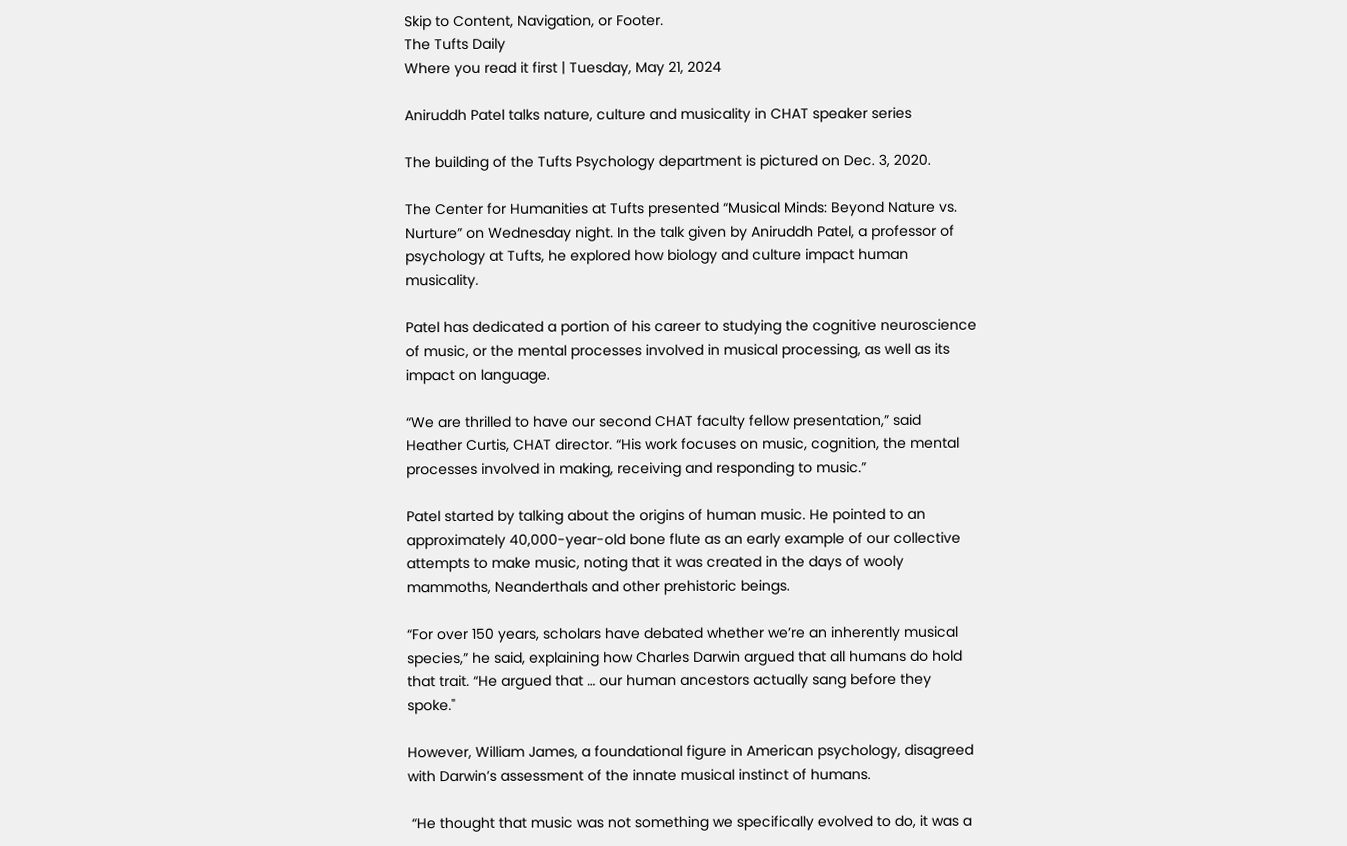Skip to Content, Navigation, or Footer.
The Tufts Daily
Where you read it first | Tuesday, May 21, 2024

Aniruddh Patel talks nature, culture and musicality in CHAT speaker series

The building of the Tufts Psychology department is pictured on Dec. 3, 2020.

The Center for Humanities at Tufts presented “Musical Minds: Beyond Nature vs. Nurture” on Wednesday night. In the talk given by Aniruddh Patel, a professor of psychology at Tufts, he explored how biology and culture impact human musicality.

Patel has dedicated a portion of his career to studying the cognitive neuroscience of music, or the mental processes involved in musical processing, as well as its impact on language.

“We are thrilled to have our second CHAT faculty fellow presentation,” said Heather Curtis, CHAT director. “His work focuses on music, cognition, the mental processes involved in making, receiving and responding to music.”

Patel started by talking about the origins of human music. He pointed to an approximately 40,000-year-old bone flute as an early example of our collective attempts to make music, noting that it was created in the days of wooly mammoths, Neanderthals and other prehistoric beings.

“For over 150 years, scholars have debated whether we’re an inherently musical species,” he said, explaining how Charles Darwin argued that all humans do hold that trait. “He argued that … our human ancestors actually sang before they spoke."

However, William James, a foundational figure in American psychology, disagreed with Darwin’s assessment of the innate musical instinct of humans.

 “He thought that music was not something we specifically evolved to do, it was a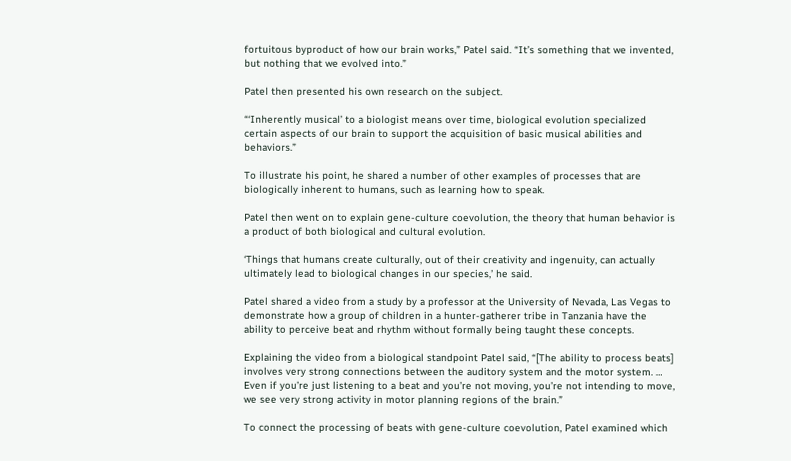fortuitous byproduct of how our brain works,” Patel said. “It’s something that we invented, but nothing that we evolved into.”

Patel then presented his own research on the subject.

“‘Inherently musical’ to a biologist means over time, biological evolution specialized certain aspects of our brain to support the acquisition of basic musical abilities and behaviors.”

To illustrate his point, he shared a number of other examples of processes that are biologically inherent to humans, such as learning how to speak.

Patel then went on to explain gene-culture coevolution, the theory that human behavior is a product of both biological and cultural evolution.

‘Things that humans create culturally, out of their creativity and ingenuity, can actually ultimately lead to biological changes in our species,’ he said.

Patel shared a video from a study by a professor at the University of Nevada, Las Vegas to demonstrate how a group of children in a hunter-gatherer tribe in Tanzania have the ability to perceive beat and rhythm without formally being taught these concepts.

Explaining the video from a biological standpoint Patel said, “[The ability to process beats] involves very strong connections between the auditory system and the motor system. … Even if you’re just listening to a beat and you’re not moving, you’re not intending to move, we see very strong activity in motor planning regions of the brain.”

To connect the processing of beats with gene-culture coevolution, Patel examined which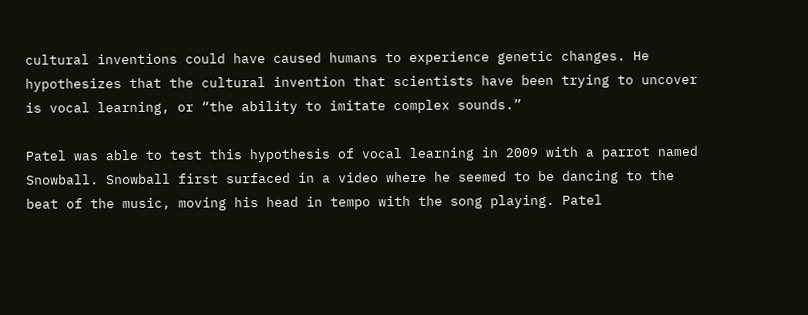cultural inventions could have caused humans to experience genetic changes. He hypothesizes that the cultural invention that scientists have been trying to uncover is vocal learning, or “the ability to imitate complex sounds.”

Patel was able to test this hypothesis of vocal learning in 2009 with a parrot named Snowball. Snowball first surfaced in a video where he seemed to be dancing to the beat of the music, moving his head in tempo with the song playing. Patel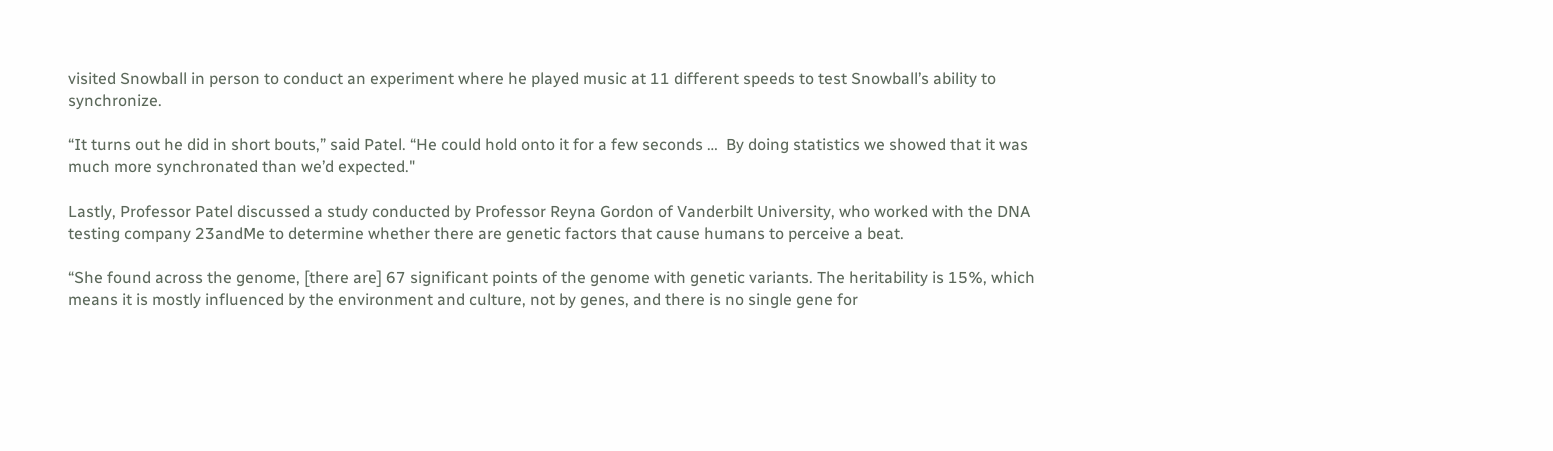visited Snowball in person to conduct an experiment where he played music at 11 different speeds to test Snowball’s ability to synchronize.

“It turns out he did in short bouts,” said Patel. “He could hold onto it for a few seconds …  By doing statistics we showed that it was much more synchronated than we’d expected."

Lastly, Professor Patel discussed a study conducted by Professor Reyna Gordon of Vanderbilt University, who worked with the DNA testing company 23andMe to determine whether there are genetic factors that cause humans to perceive a beat.

“She found across the genome, [there are] 67 significant points of the genome with genetic variants. The heritability is 15%, which means it is mostly influenced by the environment and culture, not by genes, and there is no single gene for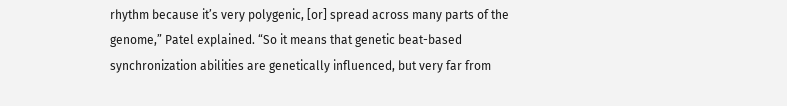rhythm because it’s very polygenic, [or] spread across many parts of the genome,” Patel explained. “So it means that genetic beat-based synchronization abilities are genetically influenced, but very far from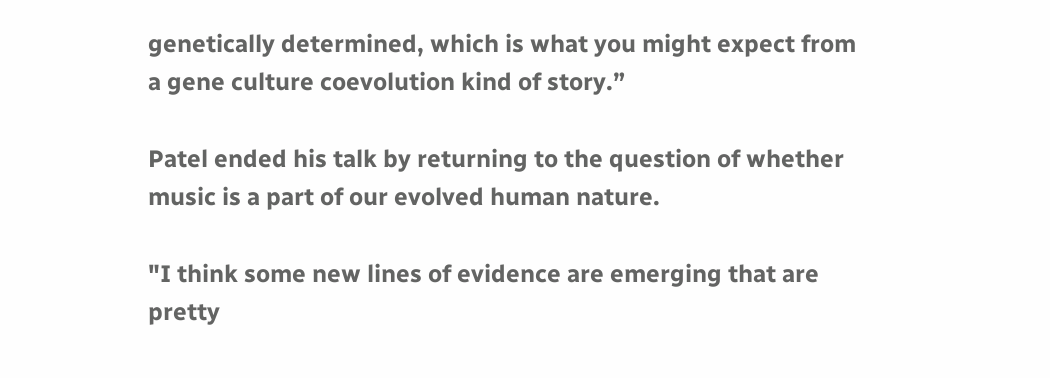genetically determined, which is what you might expect from a gene culture coevolution kind of story.”

Patel ended his talk by returning to the question of whether music is a part of our evolved human nature.

"I think some new lines of evidence are emerging that are pretty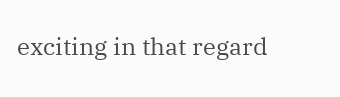exciting in that regard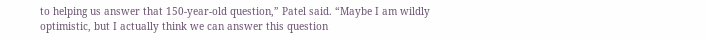to helping us answer that 150-year-old question,” Patel said. “Maybe I am wildly optimistic, but I actually think we can answer this question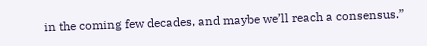in the coming few decades, and maybe we’ll reach a consensus.”